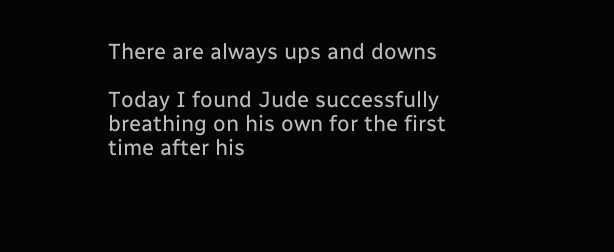There are always ups and downs

Today I found Jude successfully breathing on his own for the first time after his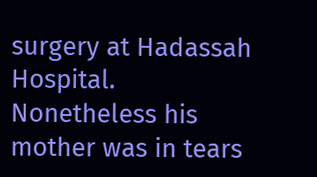surgery at Hadassah Hospital. Nonetheless his mother was in tears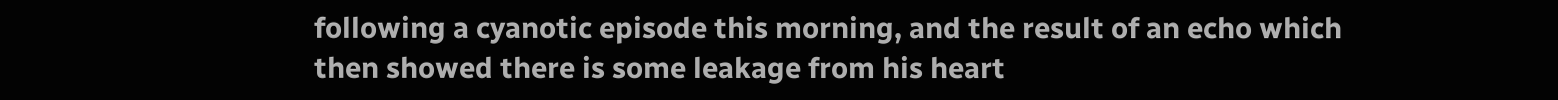following a cyanotic episode this morning, and the result of an echo which then showed there is some leakage from his heart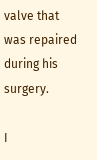valve that was repaired during his surgery.

I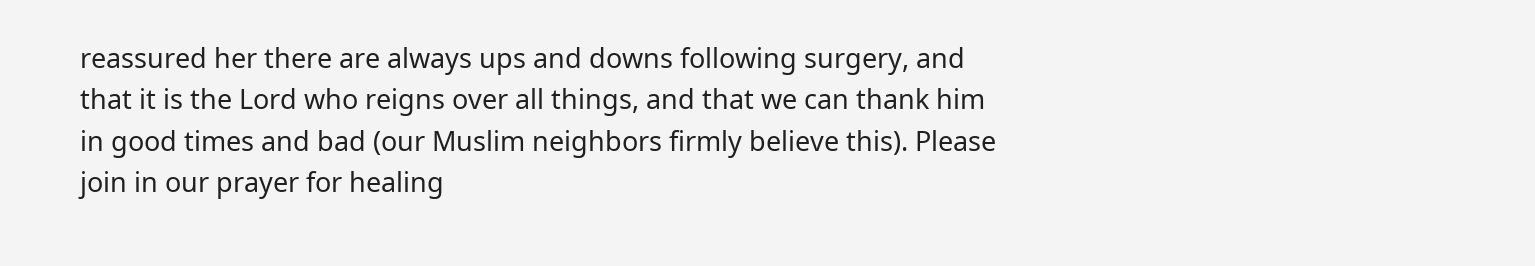reassured her there are always ups and downs following surgery, and that it is the Lord who reigns over all things, and that we can thank him in good times and bad (our Muslim neighbors firmly believe this). Please join in our prayer for healing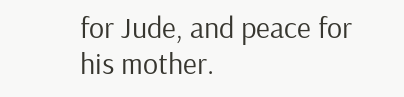for Jude, and peace for his mother.